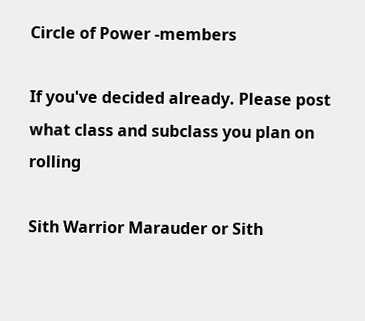Circle of Power -members

If you've decided already. Please post what class and subclass you plan on rolling

Sith Warrior Marauder or Sith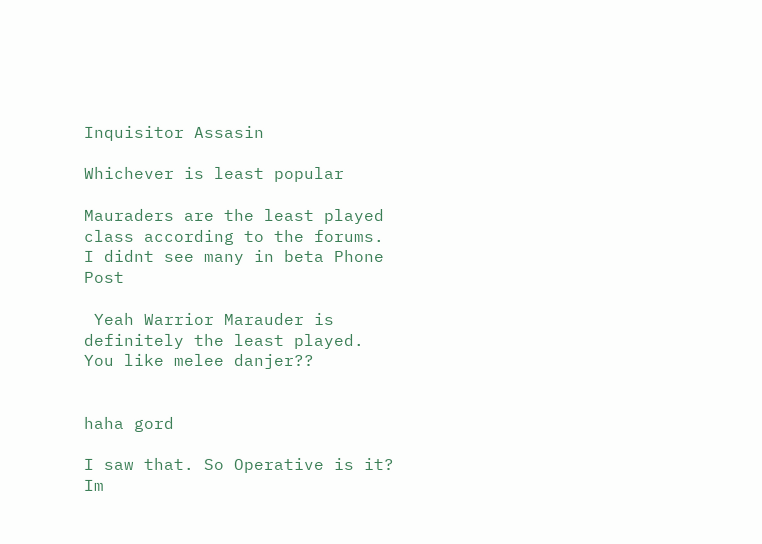Inquisitor Assasin

Whichever is least popular

Mauraders are the least played class according to the forums. I didnt see many in beta Phone Post

 Yeah Warrior Marauder is definitely the least played. You like melee danjer??


haha gord

I saw that. So Operative is it? Im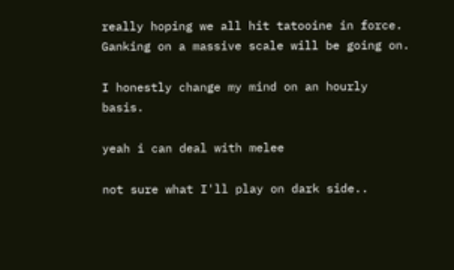really hoping we all hit tatooine in force. Ganking on a massive scale will be going on.

I honestly change my mind on an hourly basis.

yeah i can deal with melee

not sure what I'll play on dark side..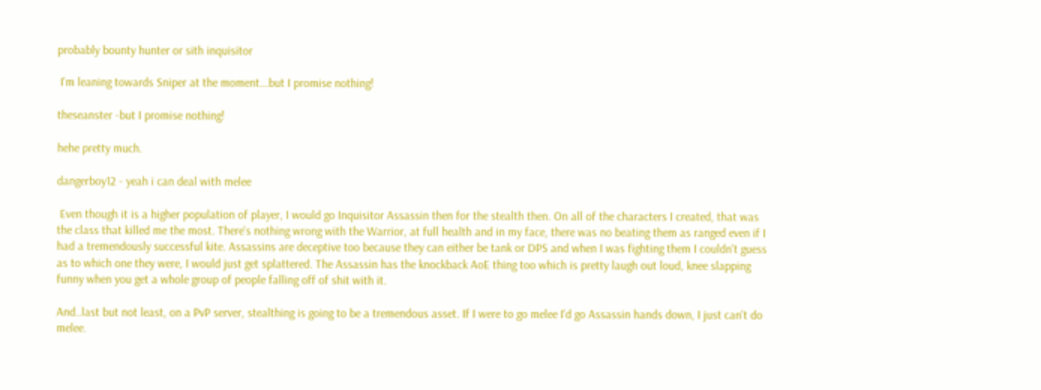probably bounty hunter or sith inquisitor

 I'm leaning towards Sniper at the moment...but I promise nothing!

theseanster -but I promise nothing!

hehe pretty much.

dangerboy12 - yeah i can deal with melee

 Even though it is a higher population of player, I would go Inquisitor Assassin then for the stealth then. On all of the characters I created, that was the class that killed me the most. There's nothing wrong with the Warrior, at full health and in my face, there was no beating them as ranged even if I had a tremendously successful kite. Assassins are deceptive too because they can either be tank or DPS and when I was fighting them I couldn't guess as to which one they were, I would just get splattered. The Assassin has the knockback AoE thing too which is pretty laugh out loud, knee slapping funny when you get a whole group of people falling off of shit with it.

And..last but not least, on a PvP server, stealthing is going to be a tremendous asset. If I were to go melee I'd go Assassin hands down, I just can't do melee.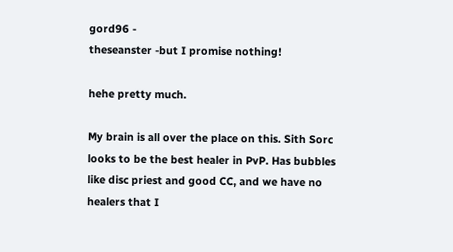gord96 -
theseanster -but I promise nothing!

hehe pretty much.

My brain is all over the place on this. Sith Sorc looks to be the best healer in PvP. Has bubbles like disc priest and good CC, and we have no healers that I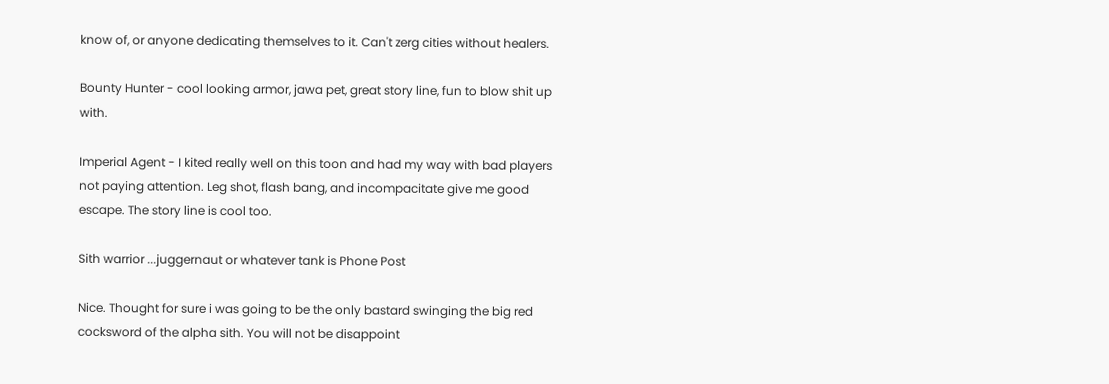know of, or anyone dedicating themselves to it. Can't zerg cities without healers.

Bounty Hunter - cool looking armor, jawa pet, great story line, fun to blow shit up with.

Imperial Agent - I kited really well on this toon and had my way with bad players not paying attention. Leg shot, flash bang, and incompacitate give me good escape. The story line is cool too.

Sith warrior ...juggernaut or whatever tank is Phone Post

Nice. Thought for sure i was going to be the only bastard swinging the big red cocksword of the alpha sith. You will not be disappoint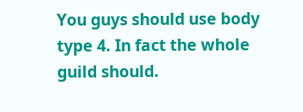You guys should use body type 4. In fact the whole guild should.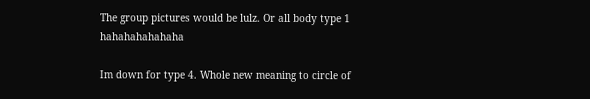The group pictures would be lulz. Or all body type 1 hahahahahahaha

Im down for type 4. Whole new meaning to circle of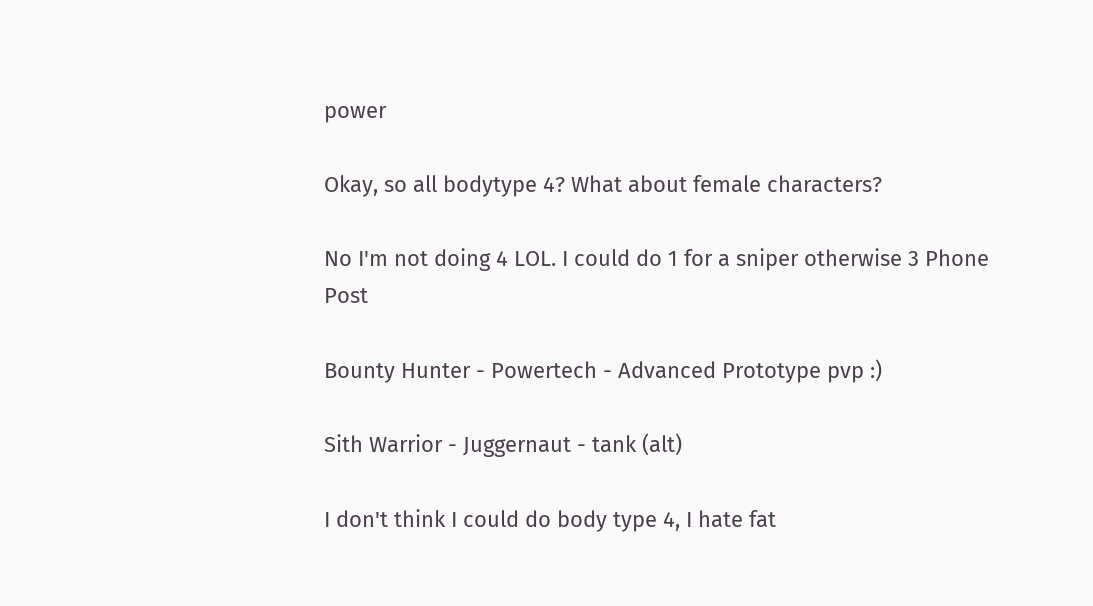power

Okay, so all bodytype 4? What about female characters?

No I'm not doing 4 LOL. I could do 1 for a sniper otherwise 3 Phone Post

Bounty Hunter - Powertech - Advanced Prototype pvp :)

Sith Warrior - Juggernaut - tank (alt)

I don't think I could do body type 4, I hate fat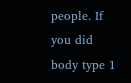people. If you did body type 1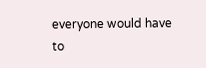everyone would have to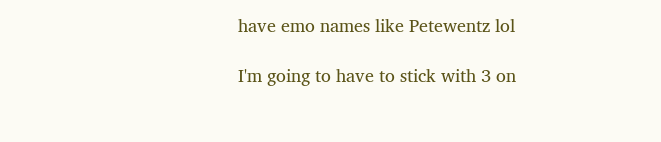have emo names like Petewentz lol

I'm going to have to stick with 3 on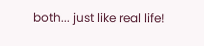both... just like real life!